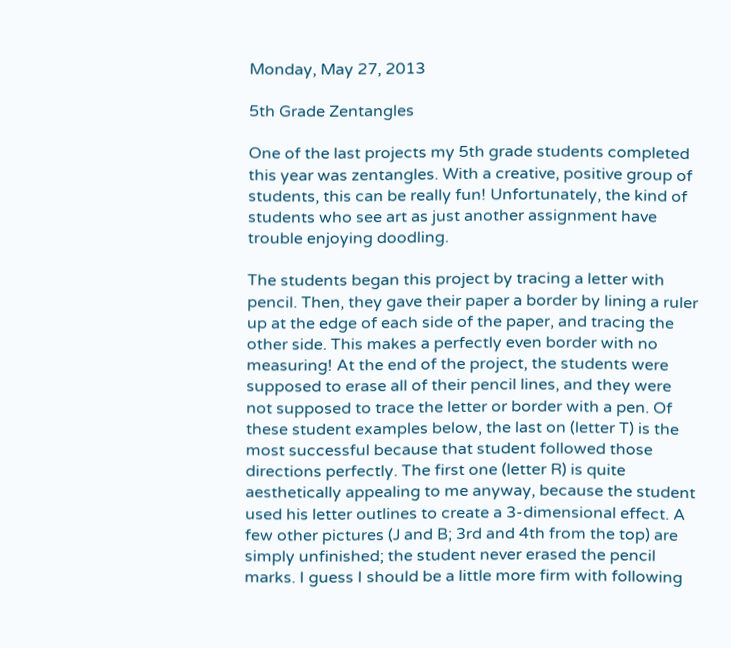Monday, May 27, 2013

5th Grade Zentangles

One of the last projects my 5th grade students completed this year was zentangles. With a creative, positive group of students, this can be really fun! Unfortunately, the kind of students who see art as just another assignment have trouble enjoying doodling.

The students began this project by tracing a letter with pencil. Then, they gave their paper a border by lining a ruler up at the edge of each side of the paper, and tracing the other side. This makes a perfectly even border with no measuring! At the end of the project, the students were supposed to erase all of their pencil lines, and they were not supposed to trace the letter or border with a pen. Of these student examples below, the last on (letter T) is the most successful because that student followed those directions perfectly. The first one (letter R) is quite aesthetically appealing to me anyway, because the student used his letter outlines to create a 3-dimensional effect. A few other pictures (J and B; 3rd and 4th from the top) are simply unfinished; the student never erased the pencil marks. I guess I should be a little more firm with following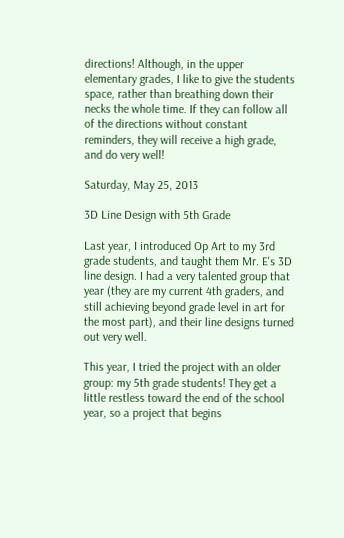directions! Although, in the upper elementary grades, I like to give the students space, rather than breathing down their necks the whole time. If they can follow all of the directions without constant reminders, they will receive a high grade, and do very well!

Saturday, May 25, 2013

3D Line Design with 5th Grade

Last year, I introduced Op Art to my 3rd grade students, and taught them Mr. E's 3D line design. I had a very talented group that year (they are my current 4th graders, and still achieving beyond grade level in art for the most part), and their line designs turned out very well.

This year, I tried the project with an older group: my 5th grade students! They get a little restless toward the end of the school year, so a project that begins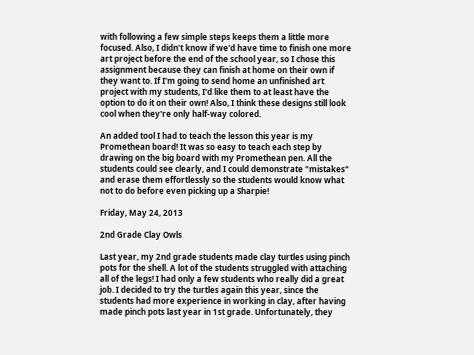with following a few simple steps keeps them a little more focused. Also, I didn't know if we'd have time to finish one more art project before the end of the school year, so I chose this assignment because they can finish at home on their own if they want to. If I'm going to send home an unfinished art project with my students, I'd like them to at least have the option to do it on their own! Also, I think these designs still look cool when they're only half-way colored.

An added tool I had to teach the lesson this year is my Promethean board! It was so easy to teach each step by drawing on the big board with my Promethean pen. All the students could see clearly, and I could demonstrate "mistakes" and erase them effortlessly so the students would know what not to do before even picking up a Sharpie!

Friday, May 24, 2013

2nd Grade Clay Owls

Last year, my 2nd grade students made clay turtles using pinch pots for the shell. A lot of the students struggled with attaching all of the legs! I had only a few students who really did a great job. I decided to try the turtles again this year, since the students had more experience in working in clay, after having made pinch pots last year in 1st grade. Unfortunately, they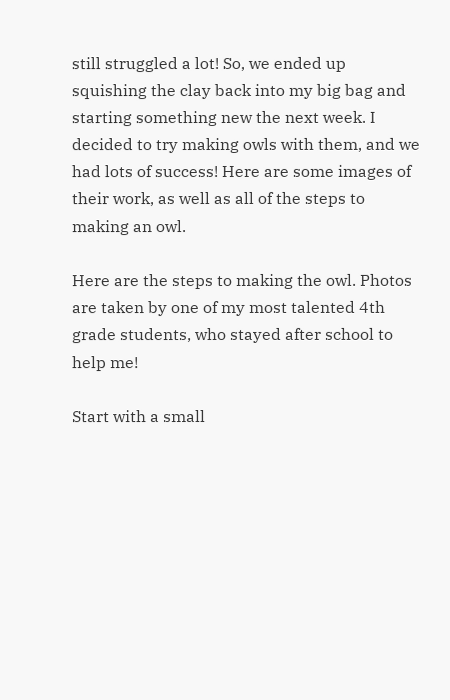still struggled a lot! So, we ended up squishing the clay back into my big bag and starting something new the next week. I decided to try making owls with them, and we had lots of success! Here are some images of their work, as well as all of the steps to making an owl.

Here are the steps to making the owl. Photos are taken by one of my most talented 4th grade students, who stayed after school to help me!

Start with a small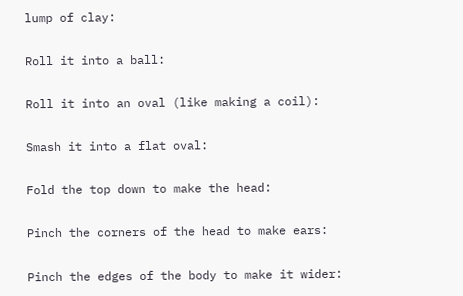lump of clay:

Roll it into a ball:

Roll it into an oval (like making a coil):

Smash it into a flat oval:

Fold the top down to make the head:

Pinch the corners of the head to make ears:

Pinch the edges of the body to make it wider: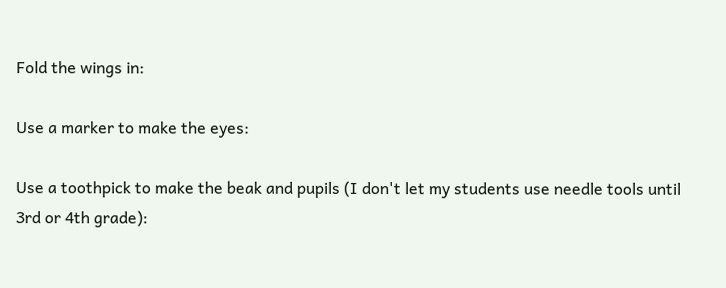Fold the wings in:

Use a marker to make the eyes:

Use a toothpick to make the beak and pupils (I don't let my students use needle tools until 3rd or 4th grade):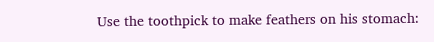Use the toothpick to make feathers on his stomach: